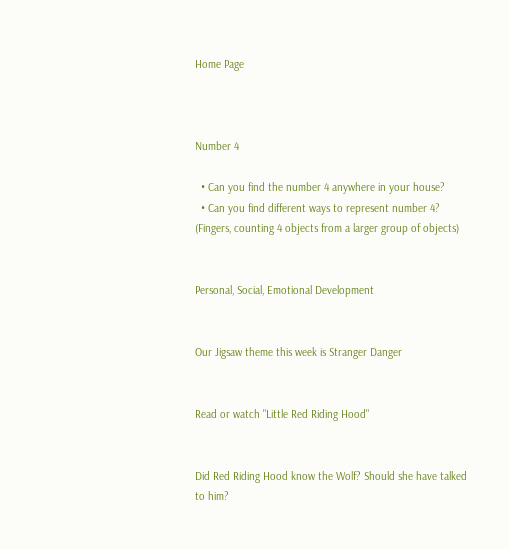Home Page



Number 4

  • Can you find the number 4 anywhere in your house?
  • Can you find different ways to represent number 4? (Fingers, counting 4 objects from a larger group of objects)


Personal, Social, Emotional Development


Our Jigsaw theme this week is Stranger Danger


Read or watch "Little Red Riding Hood"


Did Red Riding Hood know the Wolf? Should she have talked to him?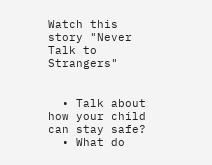Watch this story "Never Talk to Strangers"


  • Talk about how your child can stay safe?
  • What do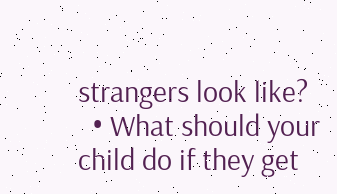strangers look like?
  • What should your child do if they get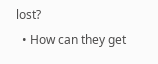lost?
  • How can they get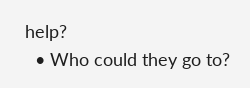help?
  • Who could they go to?